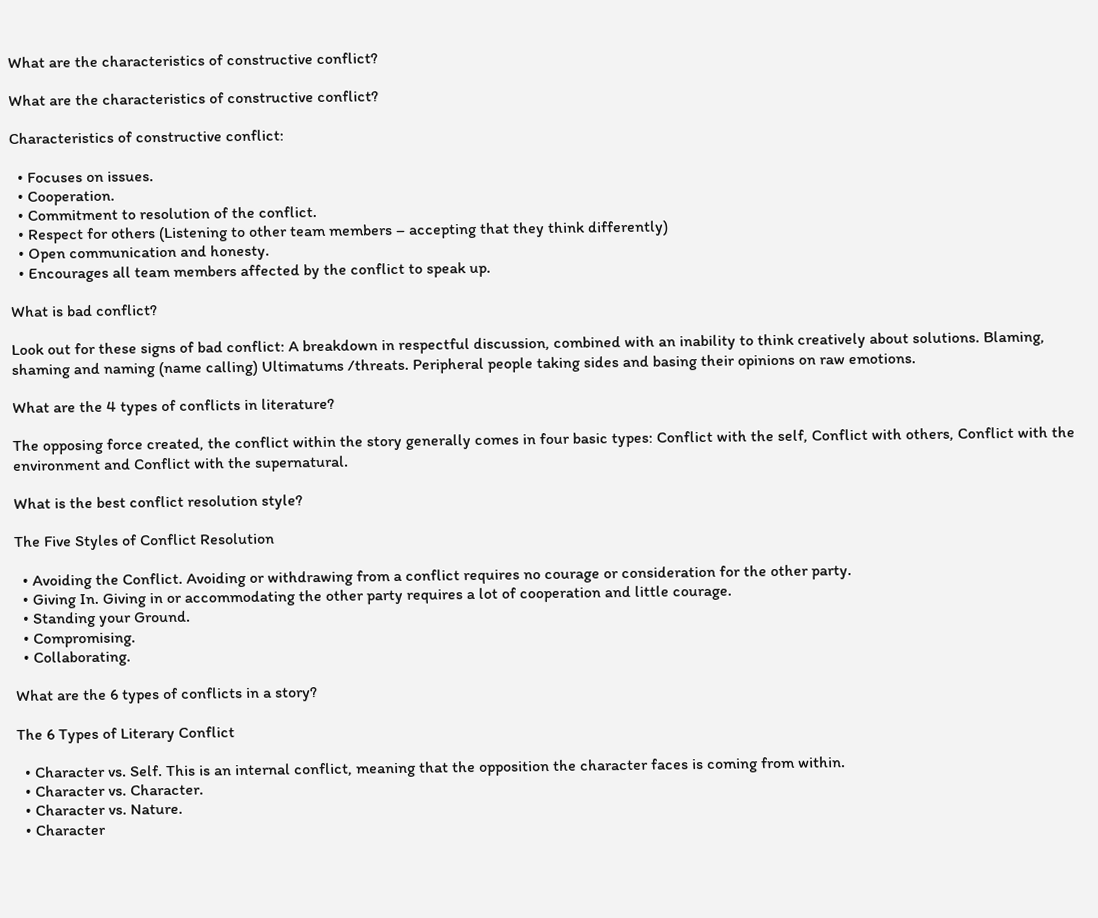What are the characteristics of constructive conflict?

What are the characteristics of constructive conflict?

Characteristics of constructive conflict:

  • Focuses on issues.
  • Cooperation.
  • Commitment to resolution of the conflict.
  • Respect for others (Listening to other team members – accepting that they think differently)
  • Open communication and honesty.
  • Encourages all team members affected by the conflict to speak up.

What is bad conflict?

Look out for these signs of bad conflict: A breakdown in respectful discussion, combined with an inability to think creatively about solutions. Blaming, shaming and naming (name calling) Ultimatums /threats. Peripheral people taking sides and basing their opinions on raw emotions.

What are the 4 types of conflicts in literature?

The opposing force created, the conflict within the story generally comes in four basic types: Conflict with the self, Conflict with others, Conflict with the environment and Conflict with the supernatural.

What is the best conflict resolution style?

The Five Styles of Conflict Resolution

  • Avoiding the Conflict. Avoiding or withdrawing from a conflict requires no courage or consideration for the other party.
  • Giving In. Giving in or accommodating the other party requires a lot of cooperation and little courage.
  • Standing your Ground.
  • Compromising.
  • Collaborating.

What are the 6 types of conflicts in a story?

The 6 Types of Literary Conflict

  • Character vs. Self. This is an internal conflict, meaning that the opposition the character faces is coming from within.
  • Character vs. Character.
  • Character vs. Nature.
  • Character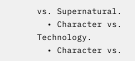vs. Supernatural.
  • Character vs. Technology.
  • Character vs.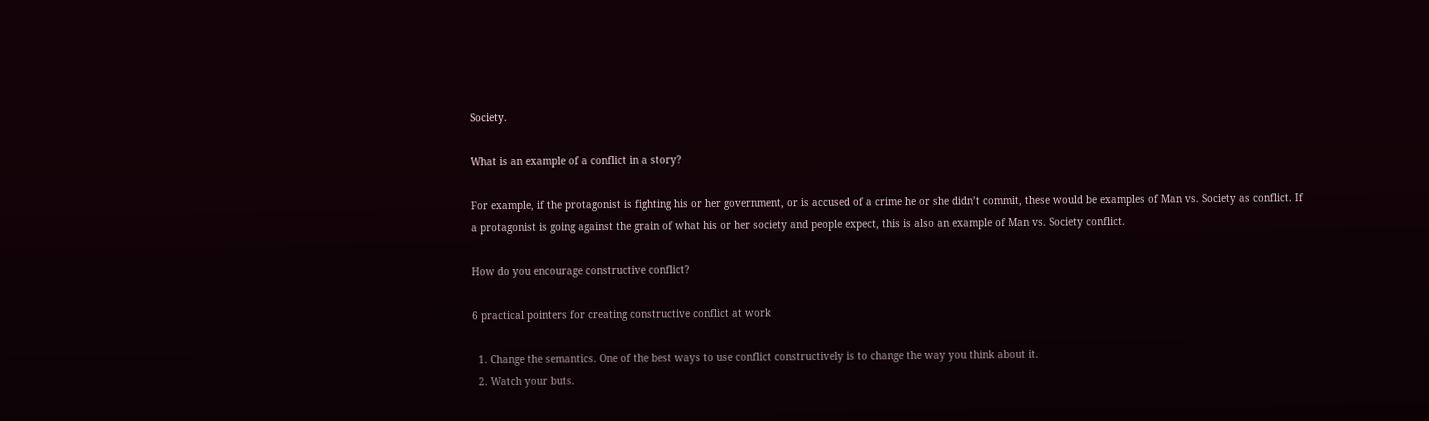Society.

What is an example of a conflict in a story?

For example, if the protagonist is fighting his or her government, or is accused of a crime he or she didn’t commit, these would be examples of Man vs. Society as conflict. If a protagonist is going against the grain of what his or her society and people expect, this is also an example of Man vs. Society conflict.

How do you encourage constructive conflict?

6 practical pointers for creating constructive conflict at work

  1. Change the semantics. One of the best ways to use conflict constructively is to change the way you think about it.
  2. Watch your buts.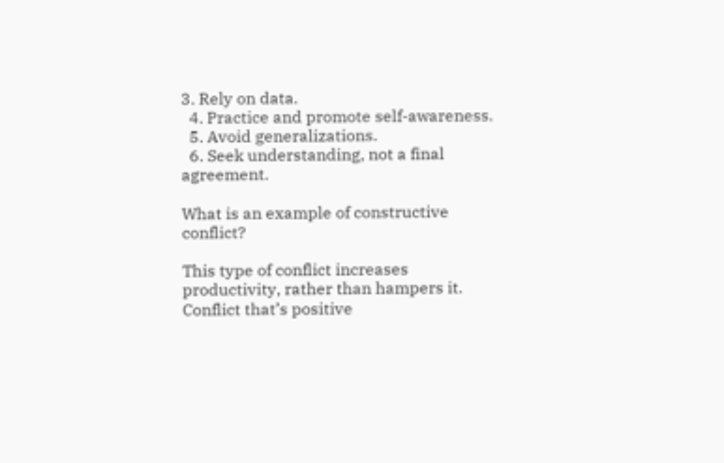3. Rely on data.
  4. Practice and promote self-awareness.
  5. Avoid generalizations.
  6. Seek understanding, not a final agreement.

What is an example of constructive conflict?

This type of conflict increases productivity, rather than hampers it. Conflict that’s positive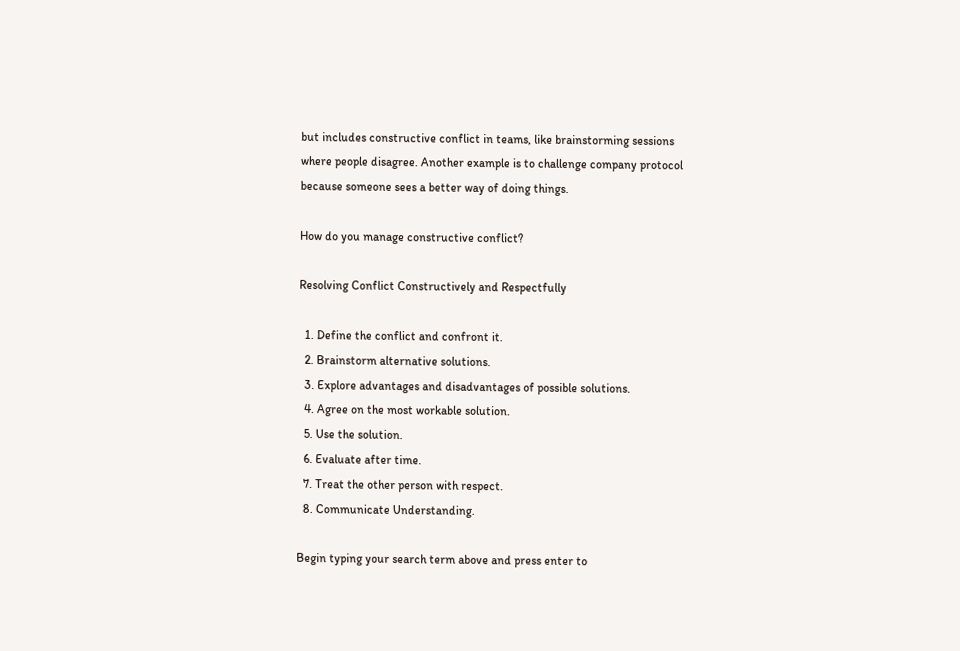but includes constructive conflict in teams, like brainstorming sessions where people disagree. Another example is to challenge company protocol because someone sees a better way of doing things.

How do you manage constructive conflict?

Resolving Conflict Constructively and Respectfully

  1. Define the conflict and confront it.
  2. Brainstorm alternative solutions.
  3. Explore advantages and disadvantages of possible solutions.
  4. Agree on the most workable solution.
  5. Use the solution.
  6. Evaluate after time.
  7. Treat the other person with respect.
  8. Communicate Understanding.

Begin typing your search term above and press enter to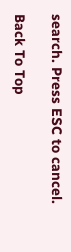search. Press ESC to cancel.

Back To Top